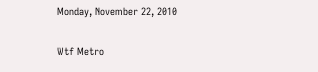Monday, November 22, 2010

Wtf Metro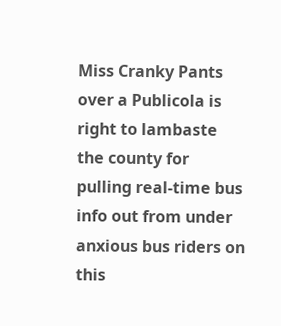Miss Cranky Pants over a Publicola is right to lambaste the county for pulling real-time bus info out from under anxious bus riders on this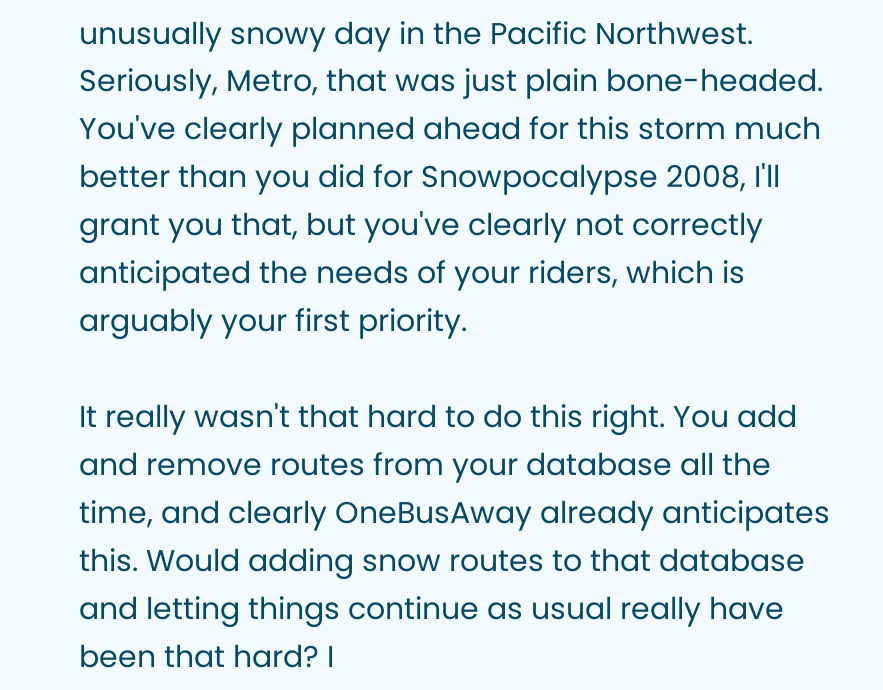unusually snowy day in the Pacific Northwest. Seriously, Metro, that was just plain bone-headed. You've clearly planned ahead for this storm much better than you did for Snowpocalypse 2008, I'll grant you that, but you've clearly not correctly anticipated the needs of your riders, which is arguably your first priority.

It really wasn't that hard to do this right. You add and remove routes from your database all the time, and clearly OneBusAway already anticipates this. Would adding snow routes to that database and letting things continue as usual really have been that hard? I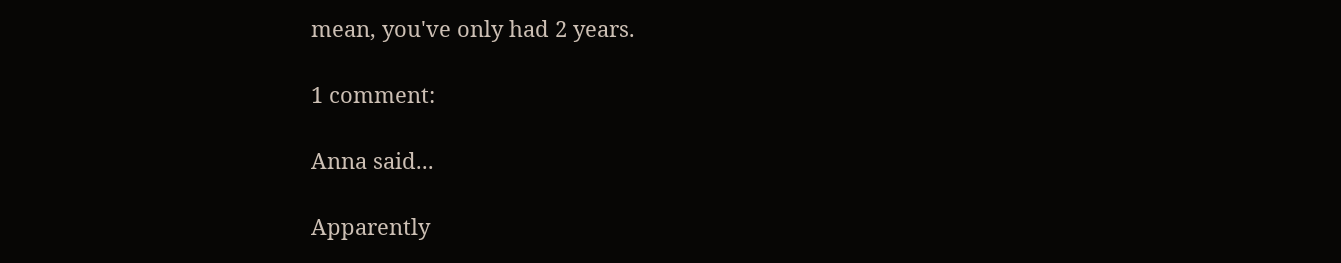mean, you've only had 2 years.

1 comment:

Anna said...

Apparently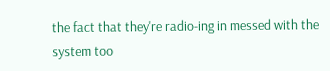the fact that they're radio-ing in messed with the system too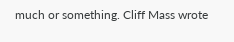much or something. Cliff Mass wrote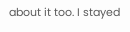about it too. I stayed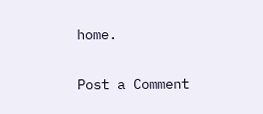home.

Post a Comment